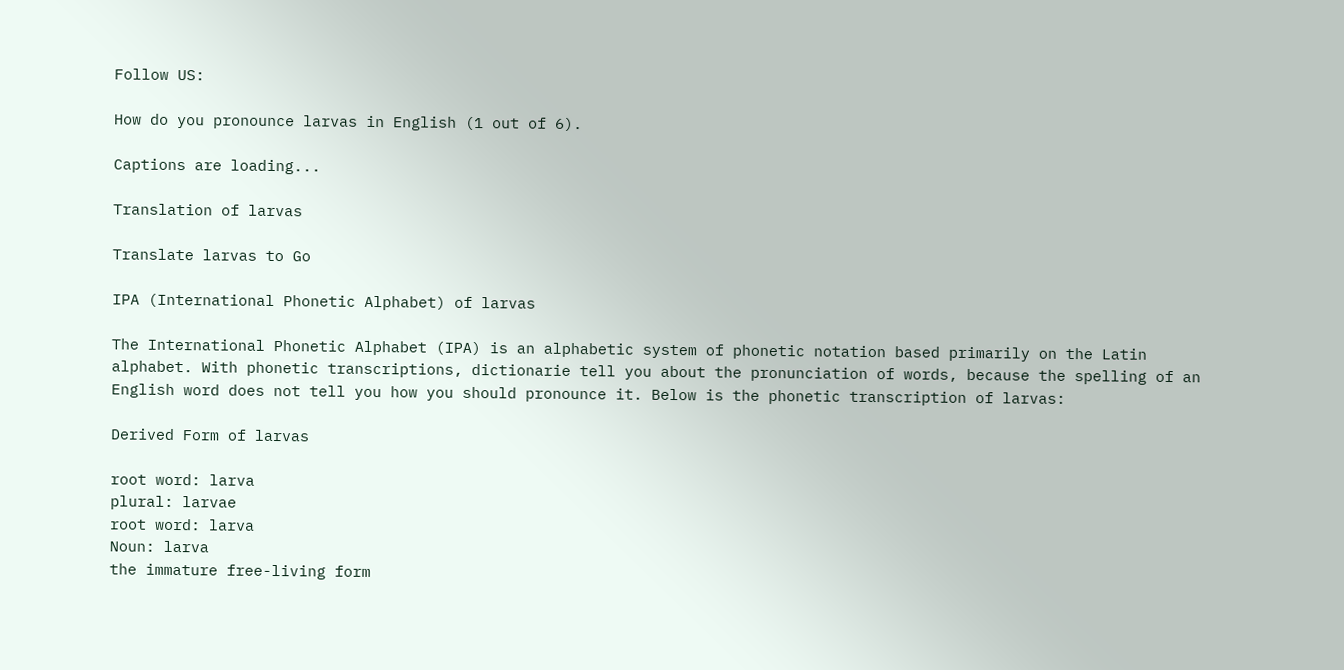Follow US:

How do you pronounce larvas in English (1 out of 6).

Captions are loading...

Translation of larvas

Translate larvas to Go

IPA (International Phonetic Alphabet) of larvas

The International Phonetic Alphabet (IPA) is an alphabetic system of phonetic notation based primarily on the Latin alphabet. With phonetic transcriptions, dictionarie tell you about the pronunciation of words, because the spelling of an English word does not tell you how you should pronounce it. Below is the phonetic transcription of larvas:

Derived Form of larvas

root word: larva
plural: larvae
root word: larva
Noun: larva
the immature free-living form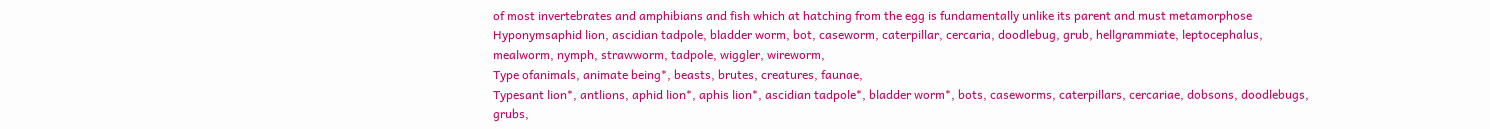of most invertebrates and amphibians and fish which at hatching from the egg is fundamentally unlike its parent and must metamorphose
Hyponymsaphid lion, ascidian tadpole, bladder worm, bot, caseworm, caterpillar, cercaria, doodlebug, grub, hellgrammiate, leptocephalus, mealworm, nymph, strawworm, tadpole, wiggler, wireworm,
Type ofanimals, animate being*, beasts, brutes, creatures, faunae,
Typesant lion*, antlions, aphid lion*, aphis lion*, ascidian tadpole*, bladder worm*, bots, caseworms, caterpillars, cercariae, dobsons, doodlebugs, grubs,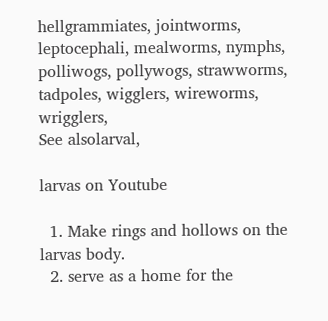hellgrammiates, jointworms, leptocephali, mealworms, nymphs, polliwogs, pollywogs, strawworms, tadpoles, wigglers, wireworms, wrigglers,
See alsolarval,

larvas on Youtube

  1. Make rings and hollows on the larvas body.
  2. serve as a home for the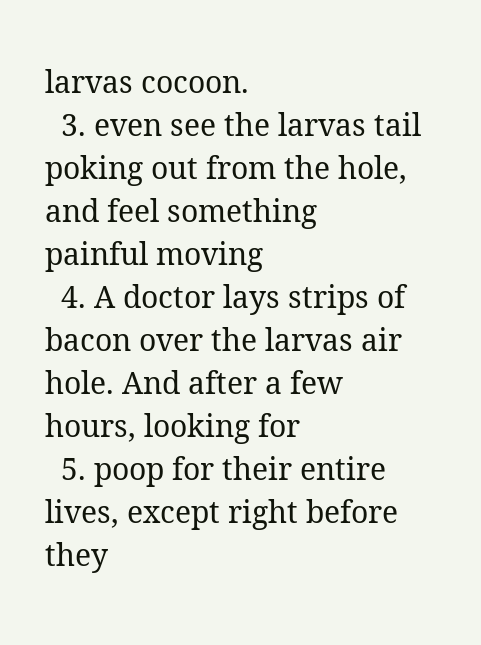larvas cocoon.
  3. even see the larvas tail poking out from the hole, and feel something painful moving
  4. A doctor lays strips of bacon over the larvas air hole. And after a few hours, looking for
  5. poop for their entire lives, except right before they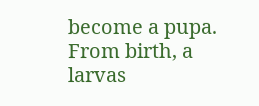become a pupa. From birth, a larvas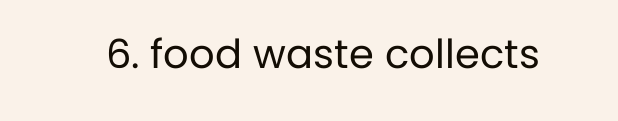6. food waste collects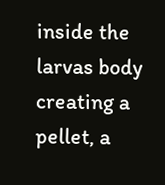inside the larvas body creating a pellet, a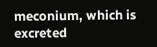meconium, which is excreted